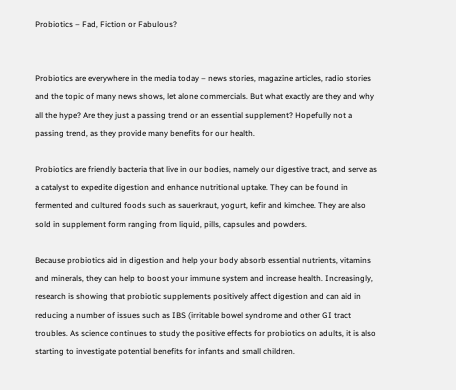Probiotics – Fad, Fiction or Fabulous?


Probiotics are everywhere in the media today – news stories, magazine articles, radio stories and the topic of many news shows, let alone commercials. But what exactly are they and why all the hype? Are they just a passing trend or an essential supplement? Hopefully not a passing trend, as they provide many benefits for our health.

Probiotics are friendly bacteria that live in our bodies, namely our digestive tract, and serve as a catalyst to expedite digestion and enhance nutritional uptake. They can be found in fermented and cultured foods such as sauerkraut, yogurt, kefir and kimchee. They are also sold in supplement form ranging from liquid, pills, capsules and powders.

Because probiotics aid in digestion and help your body absorb essential nutrients, vitamins and minerals, they can help to boost your immune system and increase health. Increasingly, research is showing that probiotic supplements positively affect digestion and can aid in reducing a number of issues such as IBS (irritable bowel syndrome and other GI tract troubles. As science continues to study the positive effects for probiotics on adults, it is also starting to investigate potential benefits for infants and small children.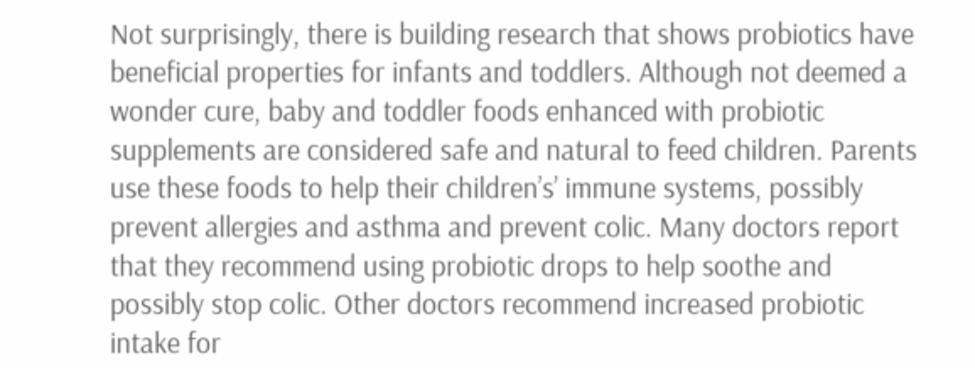Not surprisingly, there is building research that shows probiotics have beneficial properties for infants and toddlers. Although not deemed a wonder cure, baby and toddler foods enhanced with probiotic supplements are considered safe and natural to feed children. Parents use these foods to help their children’s’ immune systems, possibly prevent allergies and asthma and prevent colic. Many doctors report that they recommend using probiotic drops to help soothe and possibly stop colic. Other doctors recommend increased probiotic intake for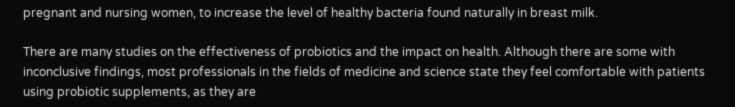pregnant and nursing women, to increase the level of healthy bacteria found naturally in breast milk.

There are many studies on the effectiveness of probiotics and the impact on health. Although there are some with inconclusive findings, most professionals in the fields of medicine and science state they feel comfortable with patients using probiotic supplements, as they are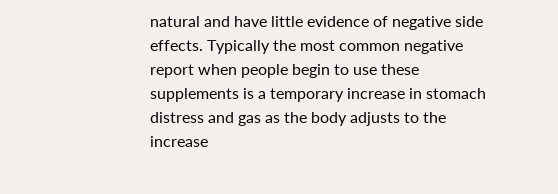natural and have little evidence of negative side effects. Typically the most common negative report when people begin to use these supplements is a temporary increase in stomach distress and gas as the body adjusts to the increase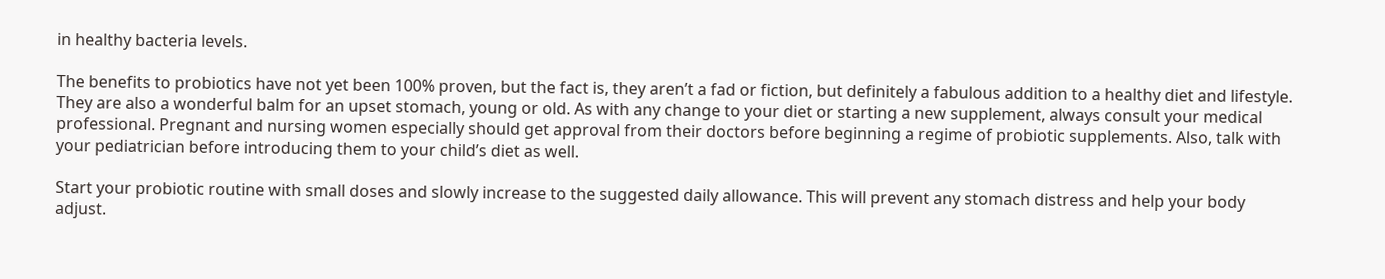in healthy bacteria levels.

The benefits to probiotics have not yet been 100% proven, but the fact is, they aren’t a fad or fiction, but definitely a fabulous addition to a healthy diet and lifestyle. They are also a wonderful balm for an upset stomach, young or old. As with any change to your diet or starting a new supplement, always consult your medical professional. Pregnant and nursing women especially should get approval from their doctors before beginning a regime of probiotic supplements. Also, talk with your pediatrician before introducing them to your child’s diet as well.

Start your probiotic routine with small doses and slowly increase to the suggested daily allowance. This will prevent any stomach distress and help your body adjust.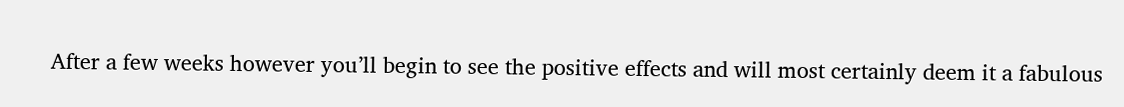After a few weeks however you’ll begin to see the positive effects and will most certainly deem it a fabulous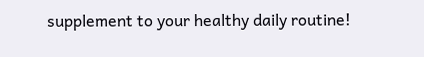supplement to your healthy daily routine!